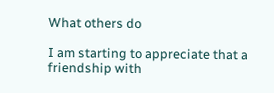What others do

I am starting to appreciate that a friendship with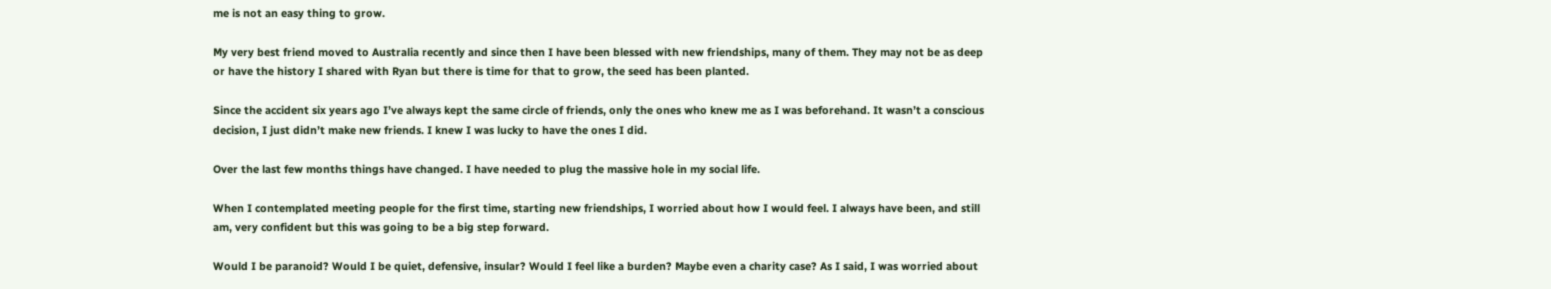me is not an easy thing to grow.

My very best friend moved to Australia recently and since then I have been blessed with new friendships, many of them. They may not be as deep or have the history I shared with Ryan but there is time for that to grow, the seed has been planted.

Since the accident six years ago I’ve always kept the same circle of friends, only the ones who knew me as I was beforehand. It wasn’t a conscious decision, I just didn’t make new friends. I knew I was lucky to have the ones I did.

Over the last few months things have changed. I have needed to plug the massive hole in my social life.

When I contemplated meeting people for the first time, starting new friendships, I worried about how I would feel. I always have been, and still am, very confident but this was going to be a big step forward.

Would I be paranoid? Would I be quiet, defensive, insular? Would I feel like a burden? Maybe even a charity case? As I said, I was worried about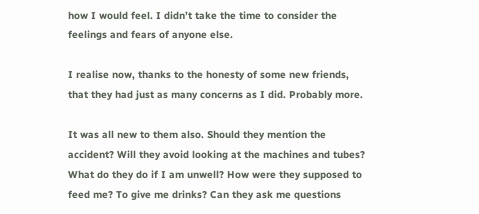how I would feel. I didn’t take the time to consider the feelings and fears of anyone else.

I realise now, thanks to the honesty of some new friends, that they had just as many concerns as I did. Probably more.

It was all new to them also. Should they mention the accident? Will they avoid looking at the machines and tubes? What do they do if I am unwell? How were they supposed to feed me? To give me drinks? Can they ask me questions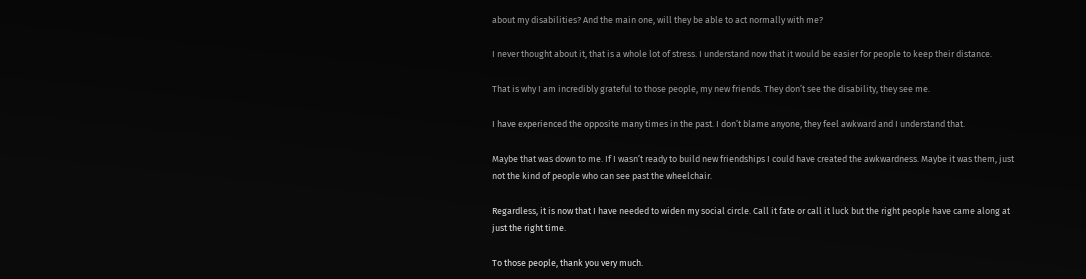about my disabilities? And the main one, will they be able to act normally with me?

I never thought about it, that is a whole lot of stress. I understand now that it would be easier for people to keep their distance.

That is why I am incredibly grateful to those people, my new friends. They don’t see the disability, they see me.

I have experienced the opposite many times in the past. I don’t blame anyone, they feel awkward and I understand that.

Maybe that was down to me. If I wasn’t ready to build new friendships I could have created the awkwardness. Maybe it was them, just not the kind of people who can see past the wheelchair.

Regardless, it is now that I have needed to widen my social circle. Call it fate or call it luck but the right people have came along at just the right time.

To those people, thank you very much.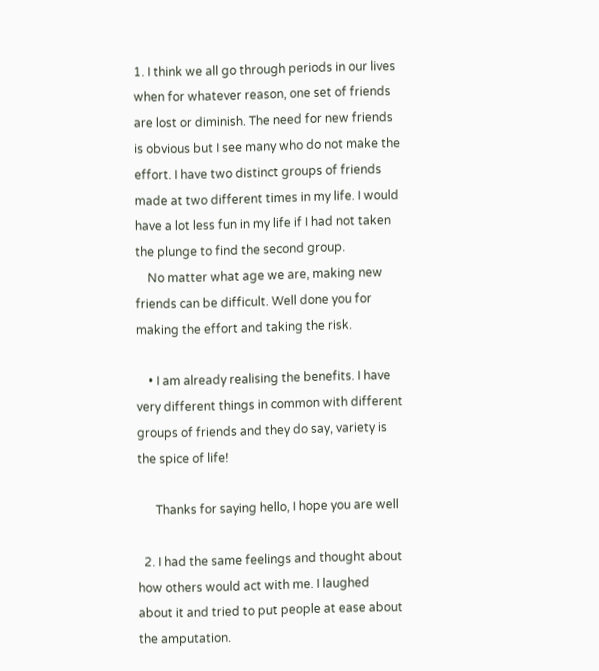1. I think we all go through periods in our lives when for whatever reason, one set of friends are lost or diminish. The need for new friends is obvious but I see many who do not make the effort. I have two distinct groups of friends made at two different times in my life. I would have a lot less fun in my life if I had not taken the plunge to find the second group.
    No matter what age we are, making new friends can be difficult. Well done you for making the effort and taking the risk.

    • I am already realising the benefits. I have very different things in common with different groups of friends and they do say, variety is the spice of life!

      Thanks for saying hello, I hope you are well

  2. I had the same feelings and thought about how others would act with me. I laughed about it and tried to put people at ease about the amputation.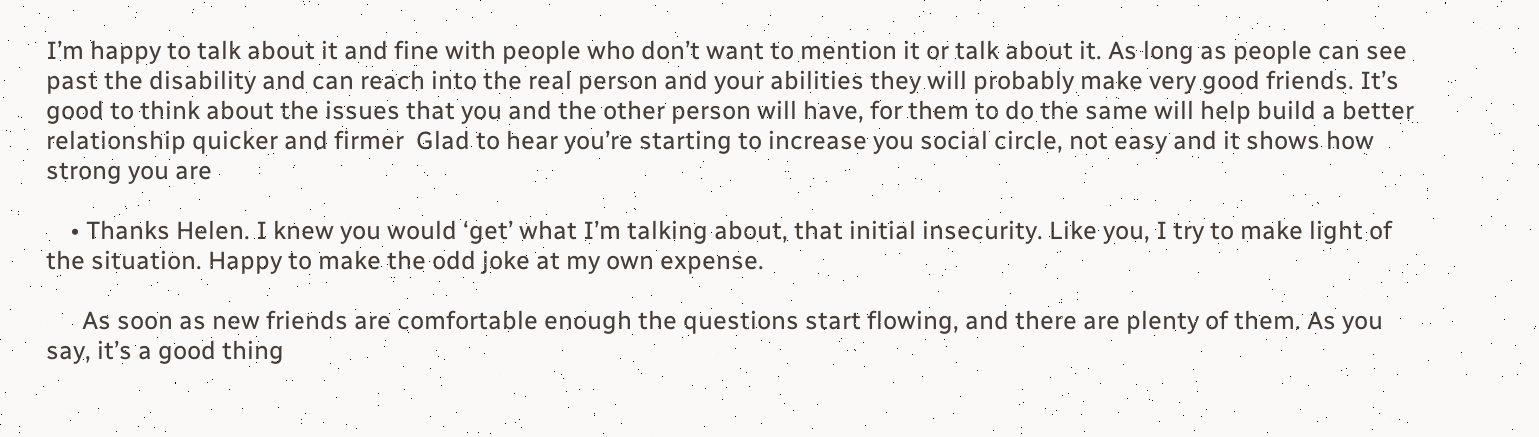I’m happy to talk about it and fine with people who don’t want to mention it or talk about it. As long as people can see past the disability and can reach into the real person and your abilities they will probably make very good friends. It’s good to think about the issues that you and the other person will have, for them to do the same will help build a better relationship quicker and firmer  Glad to hear you’re starting to increase you social circle, not easy and it shows how strong you are

    • Thanks Helen. I knew you would ‘get’ what I’m talking about, that initial insecurity. Like you, I try to make light of the situation. Happy to make the odd joke at my own expense.

      As soon as new friends are comfortable enough the questions start flowing, and there are plenty of them. As you say, it’s a good thing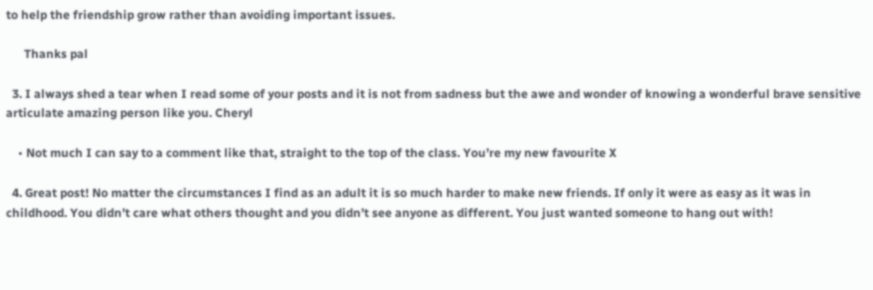to help the friendship grow rather than avoiding important issues.

      Thanks pal

  3. I always shed a tear when I read some of your posts and it is not from sadness but the awe and wonder of knowing a wonderful brave sensitive articulate amazing person like you. Cheryl

    • Not much I can say to a comment like that, straight to the top of the class. You’re my new favourite X

  4. Great post! No matter the circumstances I find as an adult it is so much harder to make new friends. If only it were as easy as it was in childhood. You didn’t care what others thought and you didn’t see anyone as different. You just wanted someone to hang out with!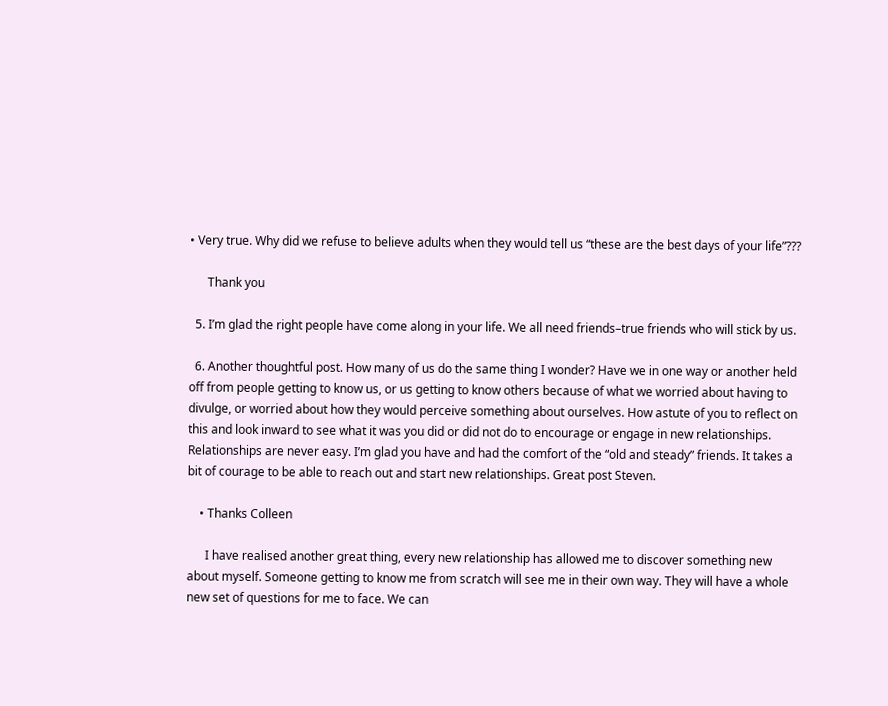• Very true. Why did we refuse to believe adults when they would tell us “these are the best days of your life”???

      Thank you

  5. I’m glad the right people have come along in your life. We all need friends–true friends who will stick by us.

  6. Another thoughtful post. How many of us do the same thing I wonder? Have we in one way or another held off from people getting to know us, or us getting to know others because of what we worried about having to divulge, or worried about how they would perceive something about ourselves. How astute of you to reflect on this and look inward to see what it was you did or did not do to encourage or engage in new relationships. Relationships are never easy. I’m glad you have and had the comfort of the “old and steady” friends. It takes a bit of courage to be able to reach out and start new relationships. Great post Steven.

    • Thanks Colleen

      I have realised another great thing, every new relationship has allowed me to discover something new about myself. Someone getting to know me from scratch will see me in their own way. They will have a whole new set of questions for me to face. We can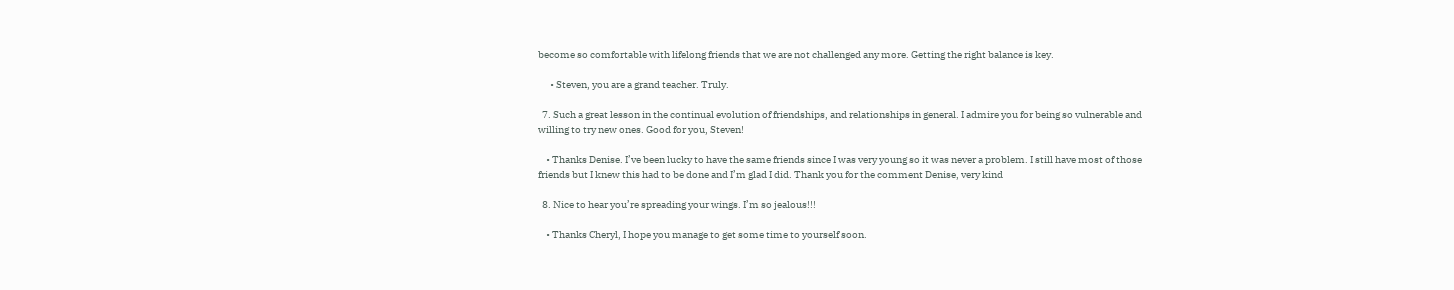become so comfortable with lifelong friends that we are not challenged any more. Getting the right balance is key.

      • Steven, you are a grand teacher. Truly.

  7. Such a great lesson in the continual evolution of friendships, and relationships in general. I admire you for being so vulnerable and willing to try new ones. Good for you, Steven!

    • Thanks Denise. I’ve been lucky to have the same friends since I was very young so it was never a problem. I still have most of those friends but I knew this had to be done and I’m glad I did. Thank you for the comment Denise, very kind

  8. Nice to hear you’re spreading your wings. I’m so jealous!!!

    • Thanks Cheryl, I hope you manage to get some time to yourself soon.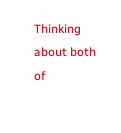Thinking about both of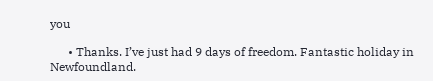you

      • Thanks. I’ve just had 9 days of freedom. Fantastic holiday in Newfoundland.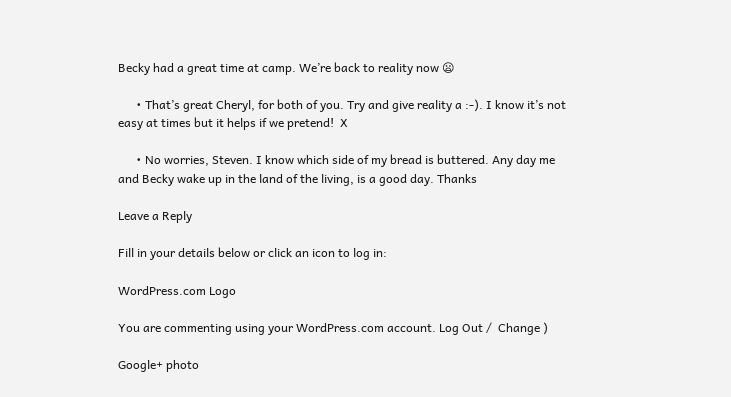Becky had a great time at camp. We’re back to reality now 😦

      • That’s great Cheryl, for both of you. Try and give reality a :-). I know it’s not easy at times but it helps if we pretend!  X

      • No worries, Steven. I know which side of my bread is buttered. Any day me and Becky wake up in the land of the living, is a good day. Thanks

Leave a Reply

Fill in your details below or click an icon to log in:

WordPress.com Logo

You are commenting using your WordPress.com account. Log Out /  Change )

Google+ photo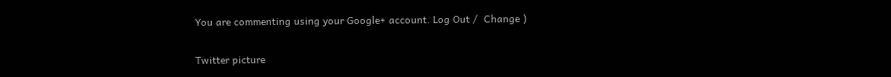You are commenting using your Google+ account. Log Out /  Change )

Twitter picture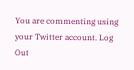You are commenting using your Twitter account. Log Out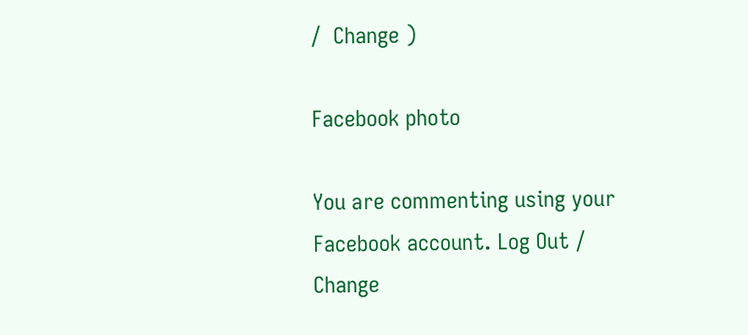/  Change )

Facebook photo

You are commenting using your Facebook account. Log Out /  Change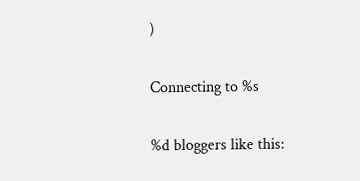)

Connecting to %s

%d bloggers like this: